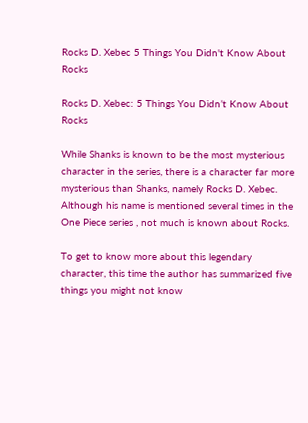Rocks D. Xebec 5 Things You Didn't Know About Rocks

Rocks D. Xebec: 5 Things You Didn’t Know About Rocks

While Shanks is known to be the most mysterious character in the series, there is a character far more mysterious than Shanks, namely Rocks D. Xebec. Although his name is mentioned several times in the One Piece series , not much is known about Rocks.

To get to know more about this legendary character, this time the author has summarized five things you might not know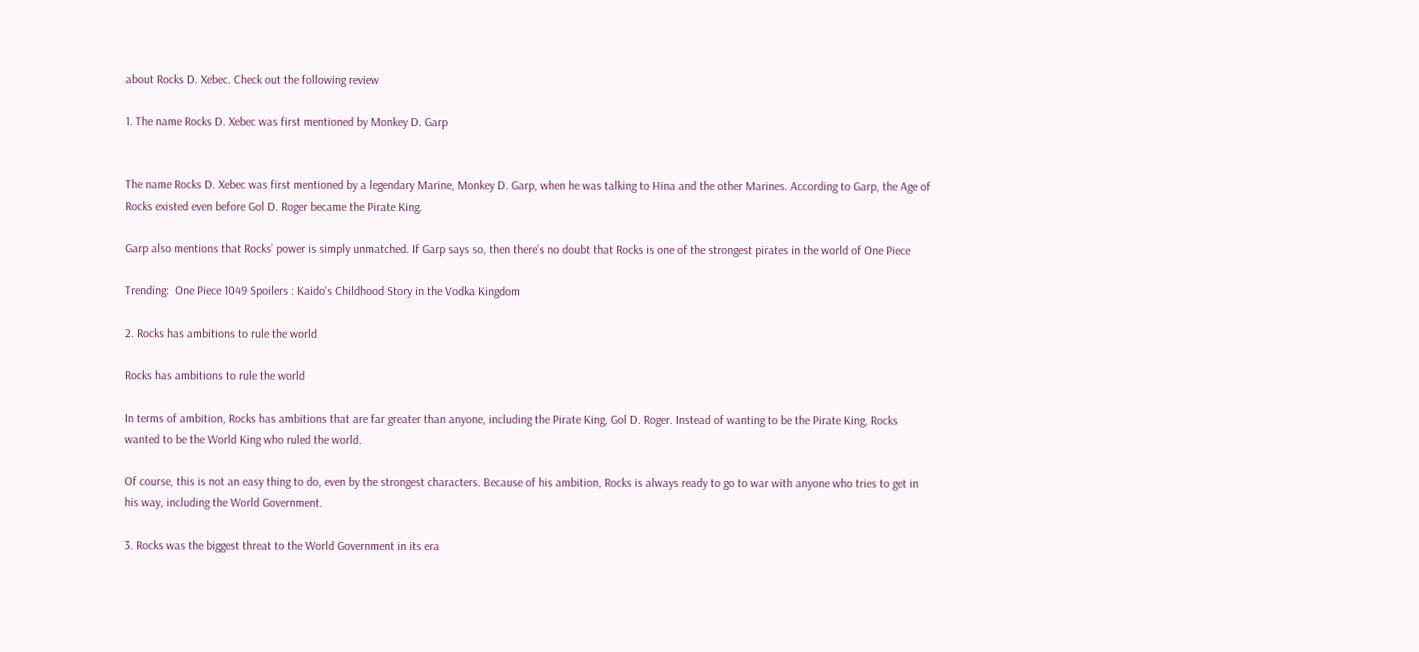about Rocks D. Xebec. Check out the following review

1. The name Rocks D. Xebec was first mentioned by Monkey D. Garp


The name Rocks D. Xebec was first mentioned by a legendary Marine, Monkey D. Garp, when he was talking to Hina and the other Marines. According to Garp, the Age of Rocks existed even before Gol D. Roger became the Pirate King.

Garp also mentions that Rocks’ power is simply unmatched. If Garp says so, then there’s no doubt that Rocks is one of the strongest pirates in the world of One Piece

Trending:  One Piece 1049 Spoilers : Kaido's Childhood Story in the Vodka Kingdom

2. Rocks has ambitions to rule the world

Rocks has ambitions to rule the world

In terms of ambition, Rocks has ambitions that are far greater than anyone, including the Pirate King, Gol D. Roger. Instead of wanting to be the Pirate King, Rocks wanted to be the World King who ruled the world.

Of course, this is not an easy thing to do, even by the strongest characters. Because of his ambition, Rocks is always ready to go to war with anyone who tries to get in his way, including the World Government.

3. Rocks was the biggest threat to the World Government in its era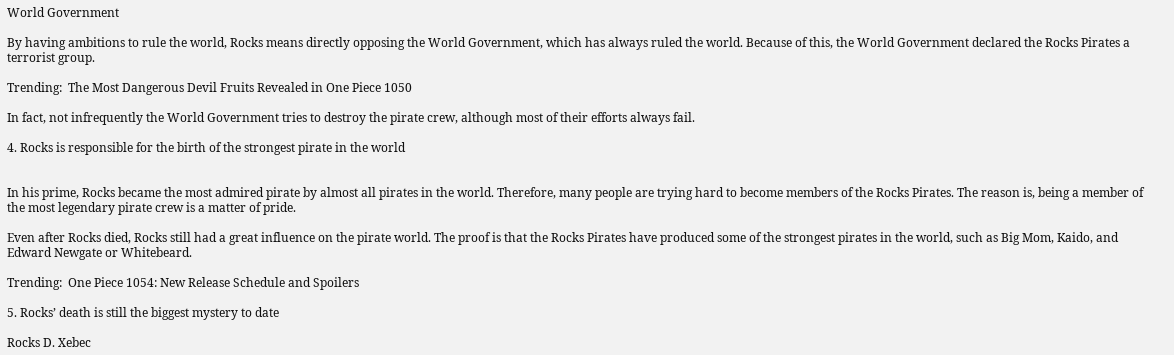World Government

By having ambitions to rule the world, Rocks means directly opposing the World Government, which has always ruled the world. Because of this, the World Government declared the Rocks Pirates a terrorist group.

Trending:  The Most Dangerous Devil Fruits Revealed in One Piece 1050

In fact, not infrequently the World Government tries to destroy the pirate crew, although most of their efforts always fail.

4. Rocks is responsible for the birth of the strongest pirate in the world


In his prime, Rocks became the most admired pirate by almost all pirates in the world. Therefore, many people are trying hard to become members of the Rocks Pirates. The reason is, being a member of the most legendary pirate crew is a matter of pride.

Even after Rocks died, Rocks still had a great influence on the pirate world. The proof is that the Rocks Pirates have produced some of the strongest pirates in the world, such as Big Mom, Kaido, and Edward Newgate or Whitebeard.

Trending:  One Piece 1054: New Release Schedule and Spoilers

5. Rocks’ death is still the biggest mystery to date

Rocks D. Xebec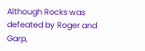Although Rocks was defeated by Roger and Garp,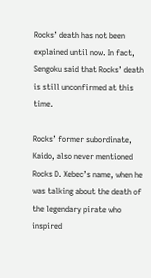Rocks’ death has not been explained until now. In fact, Sengoku said that Rocks’ death is still unconfirmed at this time.

Rocks’ former subordinate, Kaido, also never mentioned Rocks D. Xebec’s name, when he was talking about the death of the legendary pirate who inspired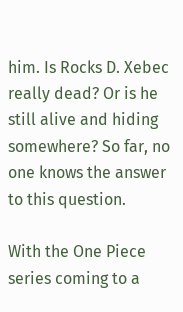him. Is Rocks D. Xebec really dead? Or is he still alive and hiding somewhere? So far, no one knows the answer to this question.

With the One Piece series coming to a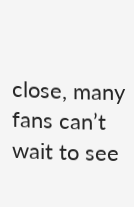close, many fans can’t wait to see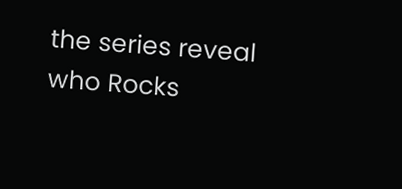the series reveal who Rocks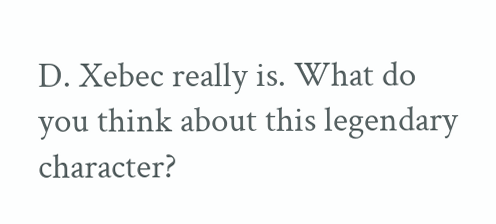D. Xebec really is. What do you think about this legendary character?